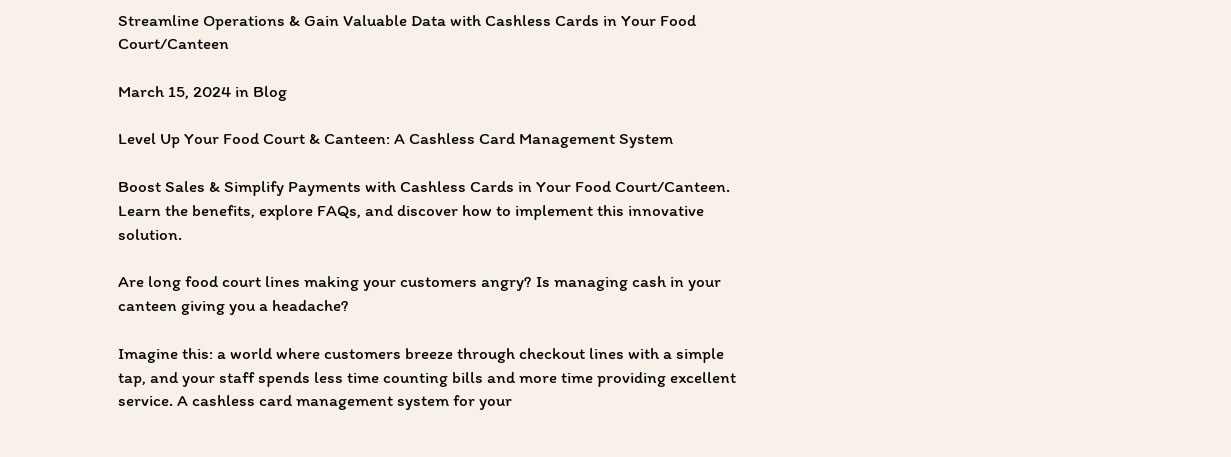Streamline Operations & Gain Valuable Data with Cashless Cards in Your Food Court/Canteen

March 15, 2024 in Blog

Level Up Your Food Court & Canteen: A Cashless Card Management System

Boost Sales & Simplify Payments with Cashless Cards in Your Food Court/Canteen. Learn the benefits, explore FAQs, and discover how to implement this innovative solution.

Are long food court lines making your customers angry? Is managing cash in your canteen giving you a headache?

Imagine this: a world where customers breeze through checkout lines with a simple tap, and your staff spends less time counting bills and more time providing excellent service. A cashless card management system for your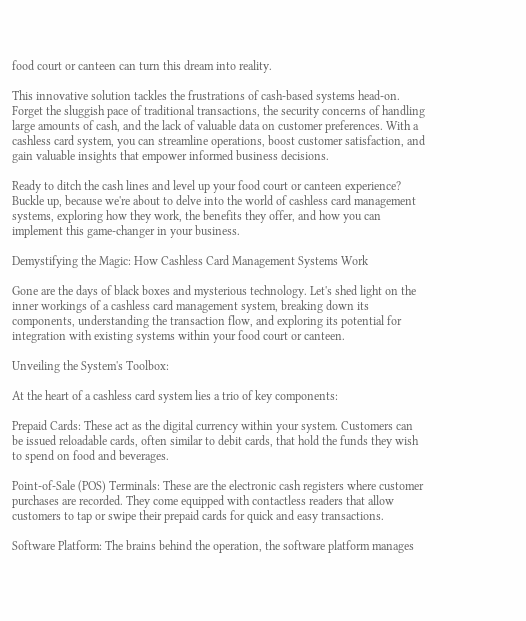food court or canteen can turn this dream into reality.

This innovative solution tackles the frustrations of cash-based systems head-on. Forget the sluggish pace of traditional transactions, the security concerns of handling large amounts of cash, and the lack of valuable data on customer preferences. With a cashless card system, you can streamline operations, boost customer satisfaction, and gain valuable insights that empower informed business decisions.

Ready to ditch the cash lines and level up your food court or canteen experience? Buckle up, because we're about to delve into the world of cashless card management systems, exploring how they work, the benefits they offer, and how you can implement this game-changer in your business.

Demystifying the Magic: How Cashless Card Management Systems Work

Gone are the days of black boxes and mysterious technology. Let's shed light on the inner workings of a cashless card management system, breaking down its components, understanding the transaction flow, and exploring its potential for integration with existing systems within your food court or canteen.

Unveiling the System's Toolbox:

At the heart of a cashless card system lies a trio of key components:

Prepaid Cards: These act as the digital currency within your system. Customers can be issued reloadable cards, often similar to debit cards, that hold the funds they wish to spend on food and beverages.

Point-of-Sale (POS) Terminals: These are the electronic cash registers where customer purchases are recorded. They come equipped with contactless readers that allow customers to tap or swipe their prepaid cards for quick and easy transactions.

Software Platform: The brains behind the operation, the software platform manages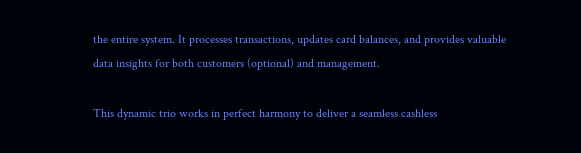the entire system. It processes transactions, updates card balances, and provides valuable data insights for both customers (optional) and management.

This dynamic trio works in perfect harmony to deliver a seamless cashless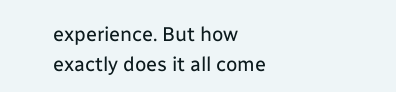experience. But how exactly does it all come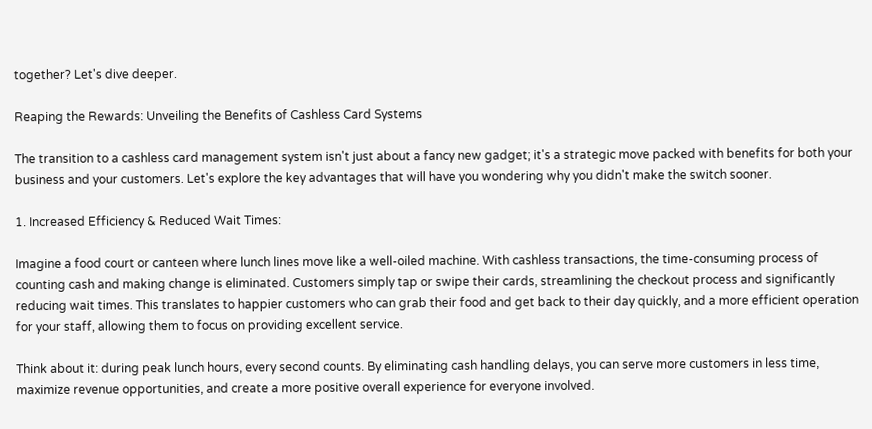together? Let's dive deeper.

Reaping the Rewards: Unveiling the Benefits of Cashless Card Systems

The transition to a cashless card management system isn't just about a fancy new gadget; it's a strategic move packed with benefits for both your business and your customers. Let's explore the key advantages that will have you wondering why you didn't make the switch sooner.

1. Increased Efficiency & Reduced Wait Times:

Imagine a food court or canteen where lunch lines move like a well-oiled machine. With cashless transactions, the time-consuming process of counting cash and making change is eliminated. Customers simply tap or swipe their cards, streamlining the checkout process and significantly reducing wait times. This translates to happier customers who can grab their food and get back to their day quickly, and a more efficient operation for your staff, allowing them to focus on providing excellent service.

Think about it: during peak lunch hours, every second counts. By eliminating cash handling delays, you can serve more customers in less time, maximize revenue opportunities, and create a more positive overall experience for everyone involved.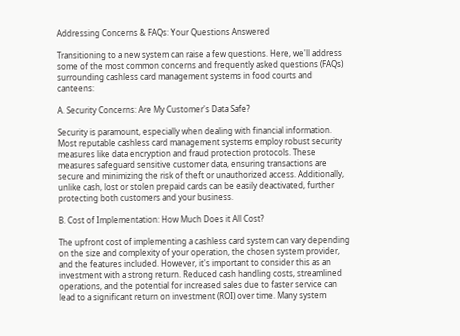Addressing Concerns & FAQs: Your Questions Answered

Transitioning to a new system can raise a few questions. Here, we'll address some of the most common concerns and frequently asked questions (FAQs) surrounding cashless card management systems in food courts and canteens:

A. Security Concerns: Are My Customer's Data Safe?

Security is paramount, especially when dealing with financial information. Most reputable cashless card management systems employ robust security measures like data encryption and fraud protection protocols. These measures safeguard sensitive customer data, ensuring transactions are secure and minimizing the risk of theft or unauthorized access. Additionally, unlike cash, lost or stolen prepaid cards can be easily deactivated, further protecting both customers and your business.

B. Cost of Implementation: How Much Does it All Cost?

The upfront cost of implementing a cashless card system can vary depending on the size and complexity of your operation, the chosen system provider, and the features included. However, it's important to consider this as an investment with a strong return. Reduced cash handling costs, streamlined operations, and the potential for increased sales due to faster service can lead to a significant return on investment (ROI) over time. Many system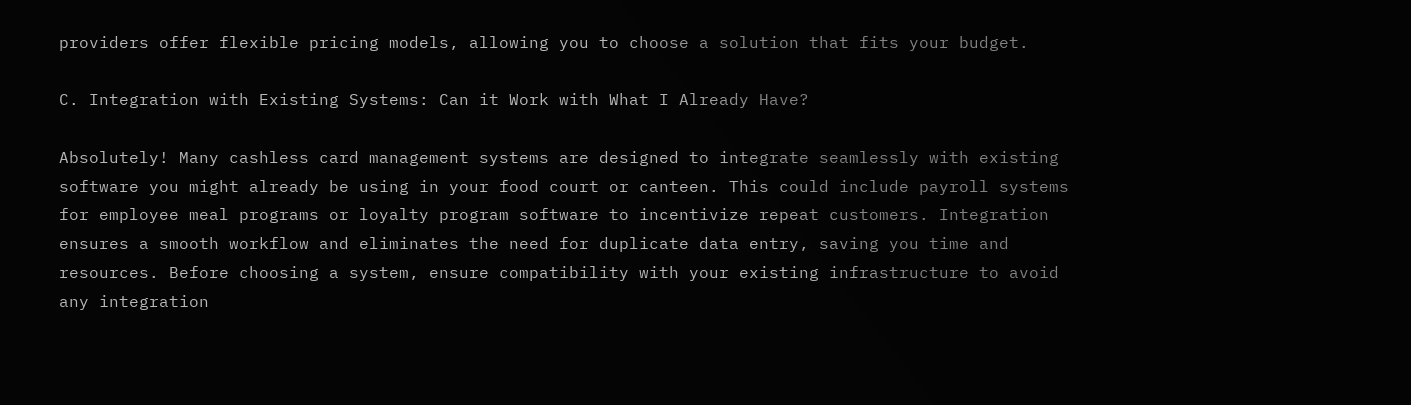providers offer flexible pricing models, allowing you to choose a solution that fits your budget.

C. Integration with Existing Systems: Can it Work with What I Already Have?

Absolutely! Many cashless card management systems are designed to integrate seamlessly with existing software you might already be using in your food court or canteen. This could include payroll systems for employee meal programs or loyalty program software to incentivize repeat customers. Integration ensures a smooth workflow and eliminates the need for duplicate data entry, saving you time and resources. Before choosing a system, ensure compatibility with your existing infrastructure to avoid any integration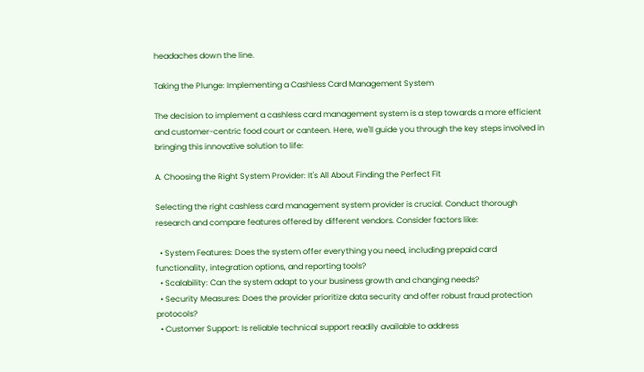headaches down the line.

Taking the Plunge: Implementing a Cashless Card Management System

The decision to implement a cashless card management system is a step towards a more efficient and customer-centric food court or canteen. Here, we'll guide you through the key steps involved in bringing this innovative solution to life:

A. Choosing the Right System Provider: It's All About Finding the Perfect Fit

Selecting the right cashless card management system provider is crucial. Conduct thorough research and compare features offered by different vendors. Consider factors like:

  • System Features: Does the system offer everything you need, including prepaid card functionality, integration options, and reporting tools?
  • Scalability: Can the system adapt to your business growth and changing needs?
  • Security Measures: Does the provider prioritize data security and offer robust fraud protection protocols?
  • Customer Support: Is reliable technical support readily available to address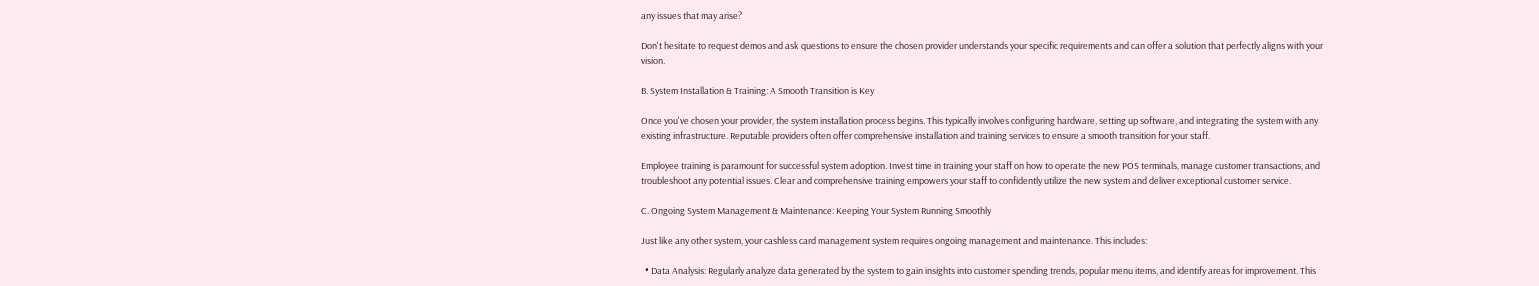any issues that may arise?

Don't hesitate to request demos and ask questions to ensure the chosen provider understands your specific requirements and can offer a solution that perfectly aligns with your vision.

B. System Installation & Training: A Smooth Transition is Key

Once you've chosen your provider, the system installation process begins. This typically involves configuring hardware, setting up software, and integrating the system with any existing infrastructure. Reputable providers often offer comprehensive installation and training services to ensure a smooth transition for your staff.

Employee training is paramount for successful system adoption. Invest time in training your staff on how to operate the new POS terminals, manage customer transactions, and troubleshoot any potential issues. Clear and comprehensive training empowers your staff to confidently utilize the new system and deliver exceptional customer service.

C. Ongoing System Management & Maintenance: Keeping Your System Running Smoothly

Just like any other system, your cashless card management system requires ongoing management and maintenance. This includes:

  • Data Analysis: Regularly analyze data generated by the system to gain insights into customer spending trends, popular menu items, and identify areas for improvement. This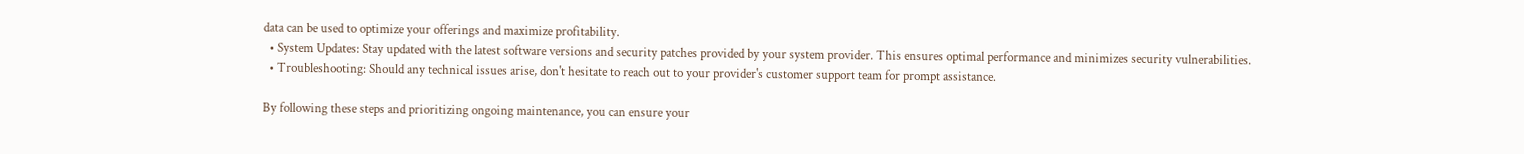data can be used to optimize your offerings and maximize profitability.
  • System Updates: Stay updated with the latest software versions and security patches provided by your system provider. This ensures optimal performance and minimizes security vulnerabilities.
  • Troubleshooting: Should any technical issues arise, don't hesitate to reach out to your provider's customer support team for prompt assistance.

By following these steps and prioritizing ongoing maintenance, you can ensure your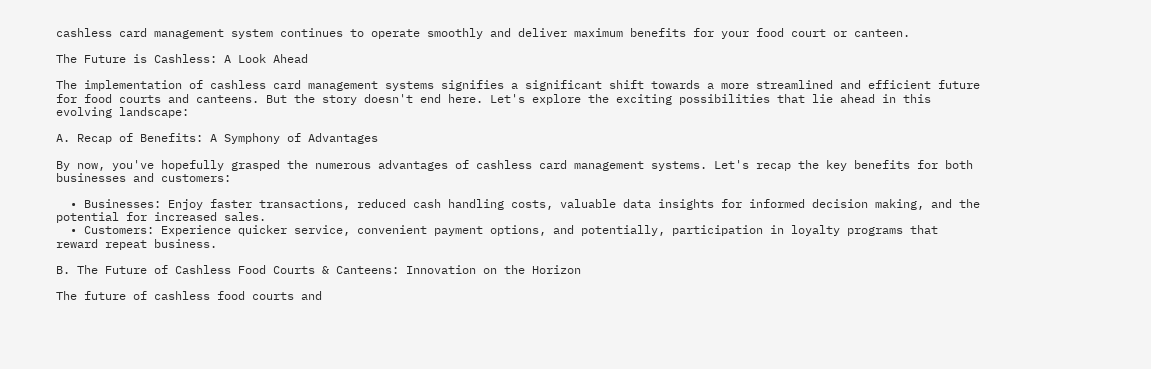cashless card management system continues to operate smoothly and deliver maximum benefits for your food court or canteen.

The Future is Cashless: A Look Ahead

The implementation of cashless card management systems signifies a significant shift towards a more streamlined and efficient future for food courts and canteens. But the story doesn't end here. Let's explore the exciting possibilities that lie ahead in this evolving landscape:

A. Recap of Benefits: A Symphony of Advantages

By now, you've hopefully grasped the numerous advantages of cashless card management systems. Let's recap the key benefits for both businesses and customers:

  • Businesses: Enjoy faster transactions, reduced cash handling costs, valuable data insights for informed decision making, and the potential for increased sales.
  • Customers: Experience quicker service, convenient payment options, and potentially, participation in loyalty programs that reward repeat business.

B. The Future of Cashless Food Courts & Canteens: Innovation on the Horizon

The future of cashless food courts and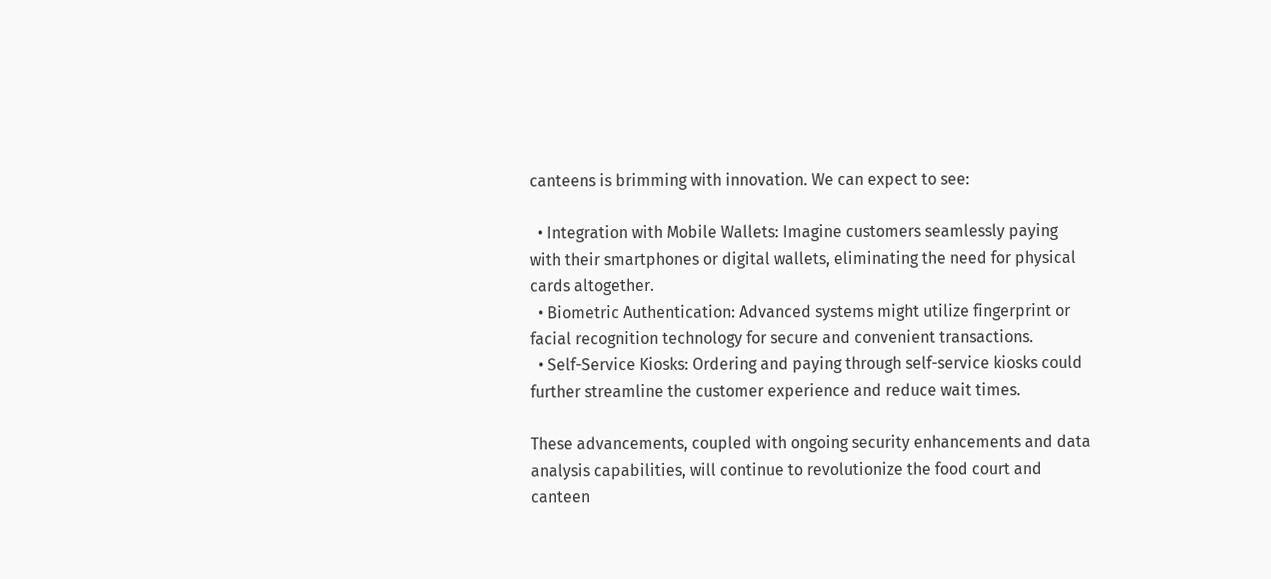canteens is brimming with innovation. We can expect to see:

  • Integration with Mobile Wallets: Imagine customers seamlessly paying with their smartphones or digital wallets, eliminating the need for physical cards altogether.
  • Biometric Authentication: Advanced systems might utilize fingerprint or facial recognition technology for secure and convenient transactions.
  • Self-Service Kiosks: Ordering and paying through self-service kiosks could further streamline the customer experience and reduce wait times.

These advancements, coupled with ongoing security enhancements and data analysis capabilities, will continue to revolutionize the food court and canteen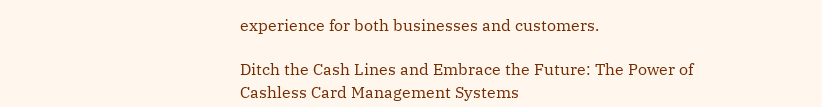experience for both businesses and customers.

Ditch the Cash Lines and Embrace the Future: The Power of Cashless Card Management Systems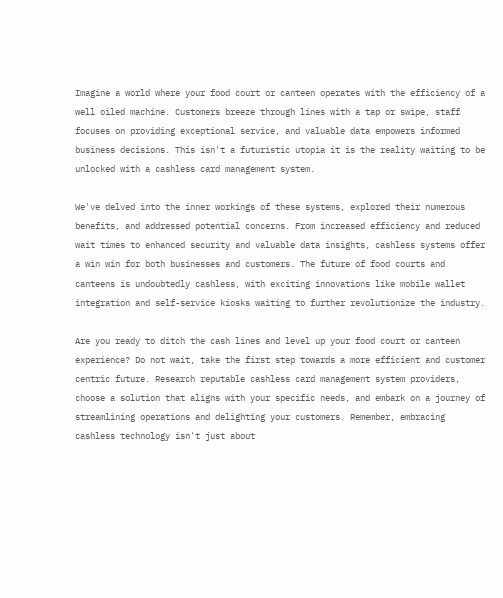Imagine a world where your food court or canteen operates with the efficiency of a well oiled machine. Customers breeze through lines with a tap or swipe, staff focuses on providing exceptional service, and valuable data empowers informed business decisions. This isn't a futuristic utopia it is the reality waiting to be unlocked with a cashless card management system.

We've delved into the inner workings of these systems, explored their numerous benefits, and addressed potential concerns. From increased efficiency and reduced wait times to enhanced security and valuable data insights, cashless systems offer a win win for both businesses and customers. The future of food courts and canteens is undoubtedly cashless, with exciting innovations like mobile wallet integration and self-service kiosks waiting to further revolutionize the industry.

Are you ready to ditch the cash lines and level up your food court or canteen experience? Do not wait, take the first step towards a more efficient and customer centric future. Research reputable cashless card management system providers, choose a solution that aligns with your specific needs, and embark on a journey of streamlining operations and delighting your customers. Remember, embracing cashless technology isn't just about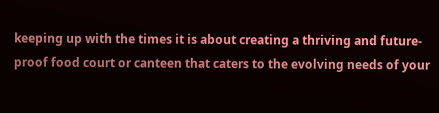keeping up with the times it is about creating a thriving and future-proof food court or canteen that caters to the evolving needs of your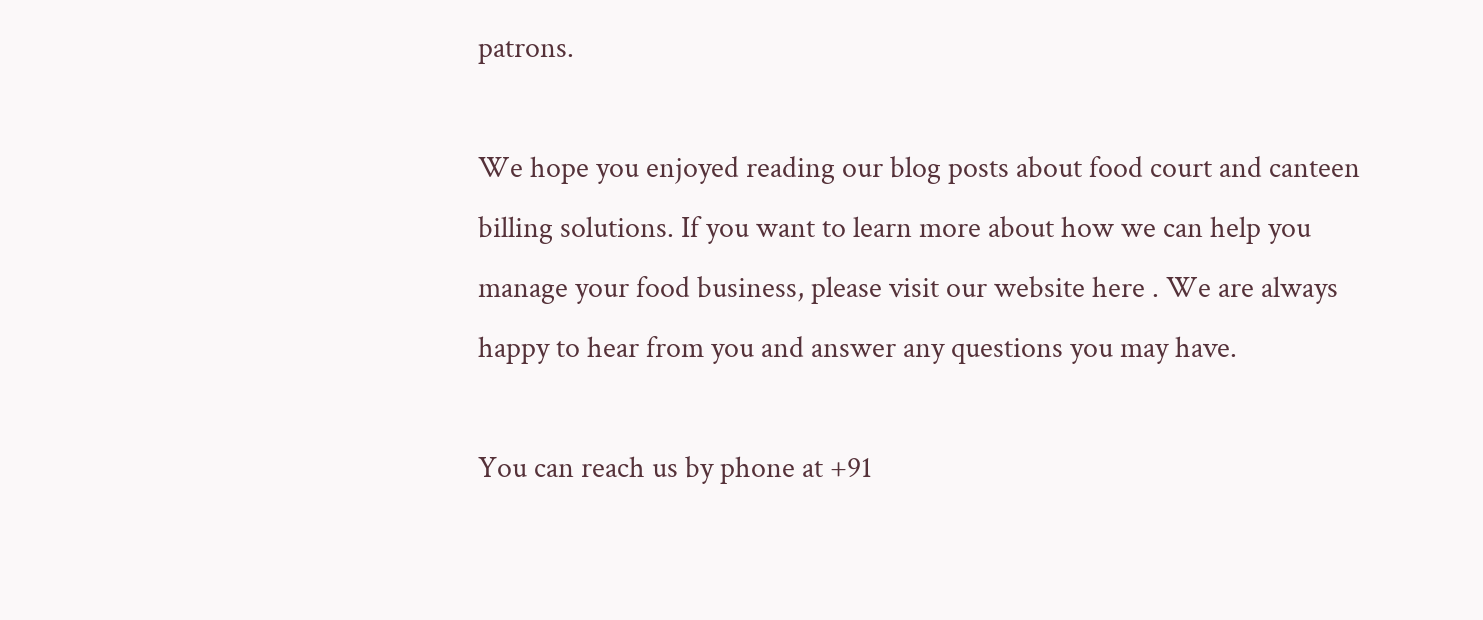patrons.

We hope you enjoyed reading our blog posts about food court and canteen billing solutions. If you want to learn more about how we can help you manage your food business, please visit our website here . We are always happy to hear from you and answer any questions you may have.

You can reach us by phone at +91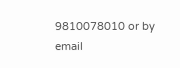9810078010 or by email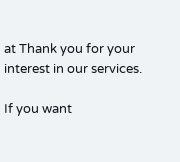at Thank you for your interest in our services.

If you want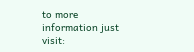to more information just visit: